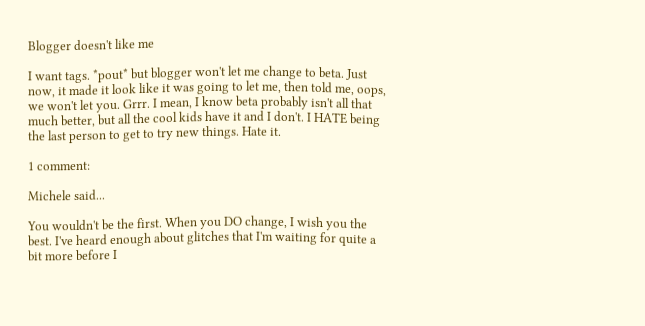Blogger doesn't like me

I want tags. *pout* but blogger won't let me change to beta. Just now, it made it look like it was going to let me, then told me, oops, we won't let you. Grrr. I mean, I know beta probably isn't all that much better, but all the cool kids have it and I don't. I HATE being the last person to get to try new things. Hate it.

1 comment:

Michele said...

You wouldn't be the first. When you DO change, I wish you the best. I've heard enough about glitches that I'm waiting for quite a bit more before I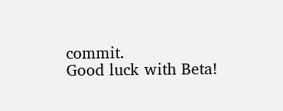commit.
Good luck with Beta!